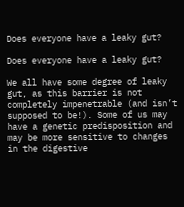Does everyone have a leaky gut?

Does everyone have a leaky gut?

We all have some degree of leaky gut, as this barrier is not completely impenetrable (and isn’t supposed to be!). Some of us may have a genetic predisposition and may be more sensitive to changes in the digestive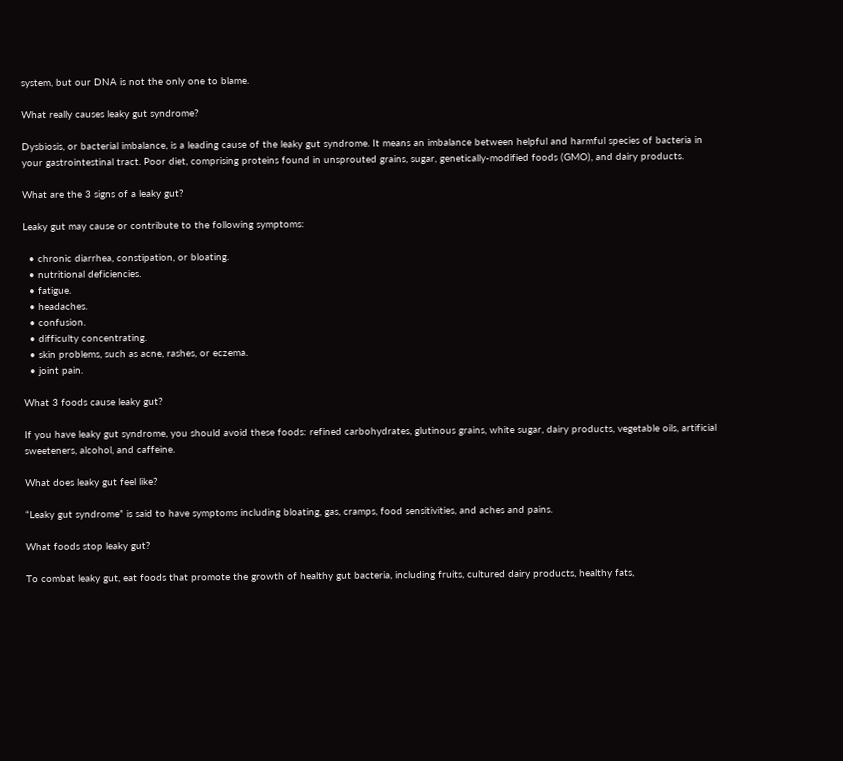system, but our DNA is not the only one to blame.

What really causes leaky gut syndrome?

Dysbiosis, or bacterial imbalance, is a leading cause of the leaky gut syndrome. It means an imbalance between helpful and harmful species of bacteria in your gastrointestinal tract. Poor diet, comprising proteins found in unsprouted grains, sugar, genetically-modified foods (GMO), and dairy products.

What are the 3 signs of a leaky gut?

Leaky gut may cause or contribute to the following symptoms:

  • chronic diarrhea, constipation, or bloating.
  • nutritional deficiencies.
  • fatigue.
  • headaches.
  • confusion.
  • difficulty concentrating.
  • skin problems, such as acne, rashes, or eczema.
  • joint pain.

What 3 foods cause leaky gut?

If you have leaky gut syndrome, you should avoid these foods: refined carbohydrates, glutinous grains, white sugar, dairy products, vegetable oils, artificial sweeteners, alcohol, and caffeine.

What does leaky gut feel like?

“Leaky gut syndrome” is said to have symptoms including bloating, gas, cramps, food sensitivities, and aches and pains.

What foods stop leaky gut?

To combat leaky gut, eat foods that promote the growth of healthy gut bacteria, including fruits, cultured dairy products, healthy fats,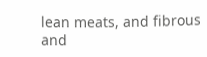lean meats, and fibrous and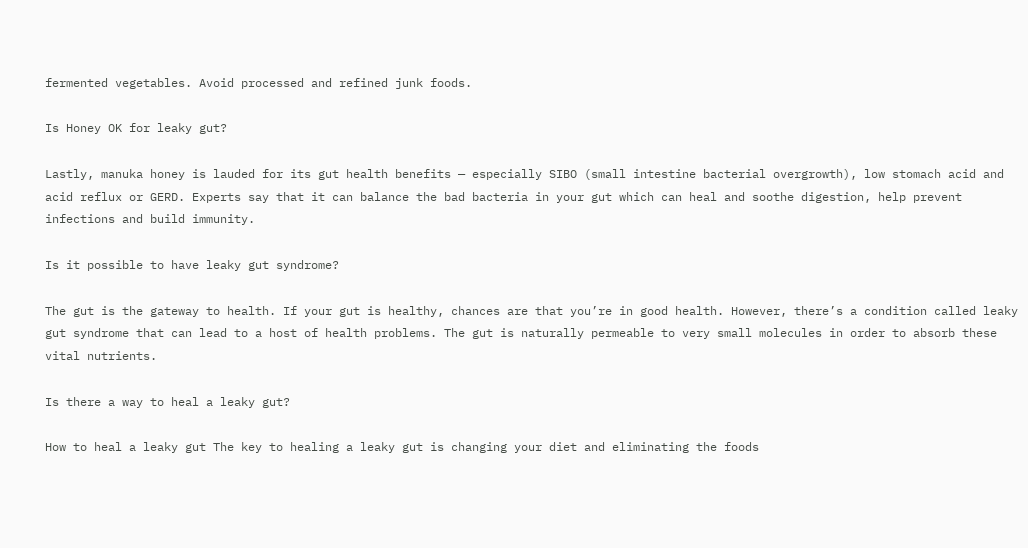fermented vegetables. Avoid processed and refined junk foods.

Is Honey OK for leaky gut?

Lastly, manuka honey is lauded for its gut health benefits — especially SIBO (small intestine bacterial overgrowth), low stomach acid and acid reflux or GERD. Experts say that it can balance the bad bacteria in your gut which can heal and soothe digestion, help prevent infections and build immunity.

Is it possible to have leaky gut syndrome?

The gut is the gateway to health. If your gut is healthy, chances are that you’re in good health. However, there’s a condition called leaky gut syndrome that can lead to a host of health problems. The gut is naturally permeable to very small molecules in order to absorb these vital nutrients.

Is there a way to heal a leaky gut?

How to heal a leaky gut The key to healing a leaky gut is changing your diet and eliminating the foods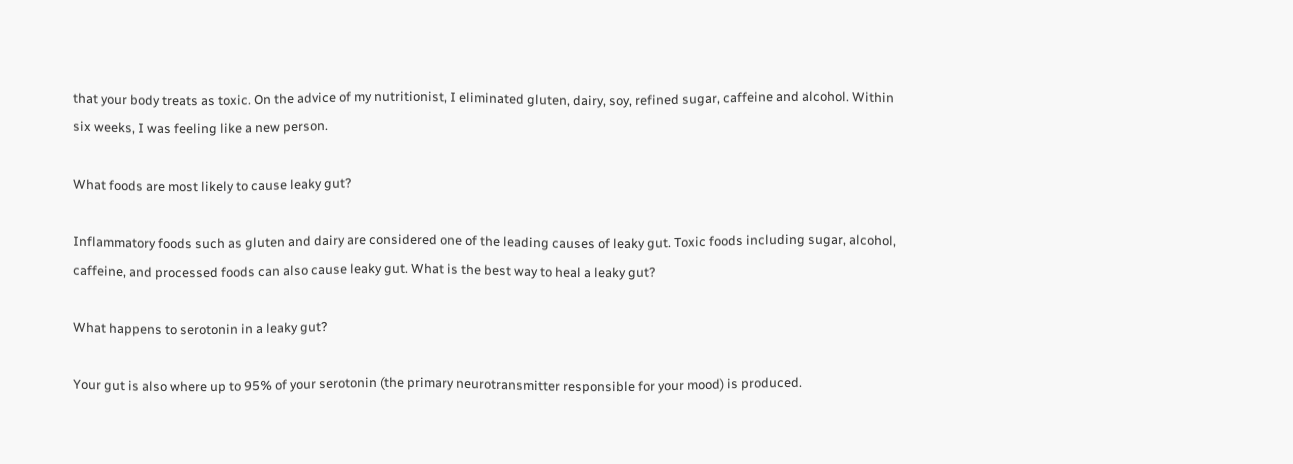that your body treats as toxic. On the advice of my nutritionist, I eliminated gluten, dairy, soy, refined sugar, caffeine and alcohol. Within six weeks, I was feeling like a new person.

What foods are most likely to cause leaky gut?

Inflammatory foods such as gluten and dairy are considered one of the leading causes of leaky gut. Toxic foods including sugar, alcohol, caffeine, and processed foods can also cause leaky gut. What is the best way to heal a leaky gut?

What happens to serotonin in a leaky gut?

Your gut is also where up to 95% of your serotonin (the primary neurotransmitter responsible for your mood) is produced.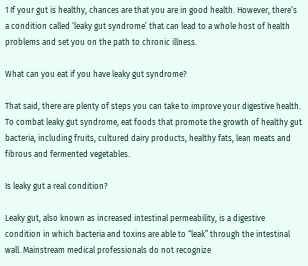1 If your gut is healthy, chances are that you are in good health. However, there’s a condition called ‘leaky gut syndrome’ that can lead to a whole host of health problems and set you on the path to chronic illness.

What can you eat if you have leaky gut syndrome?

That said, there are plenty of steps you can take to improve your digestive health. To combat leaky gut syndrome, eat foods that promote the growth of healthy gut bacteria, including fruits, cultured dairy products, healthy fats, lean meats and fibrous and fermented vegetables.

Is leaky gut a real condition?

Leaky gut, also known as increased intestinal permeability, is a digestive condition in which bacteria and toxins are able to “leak” through the intestinal wall. Mainstream medical professionals do not recognize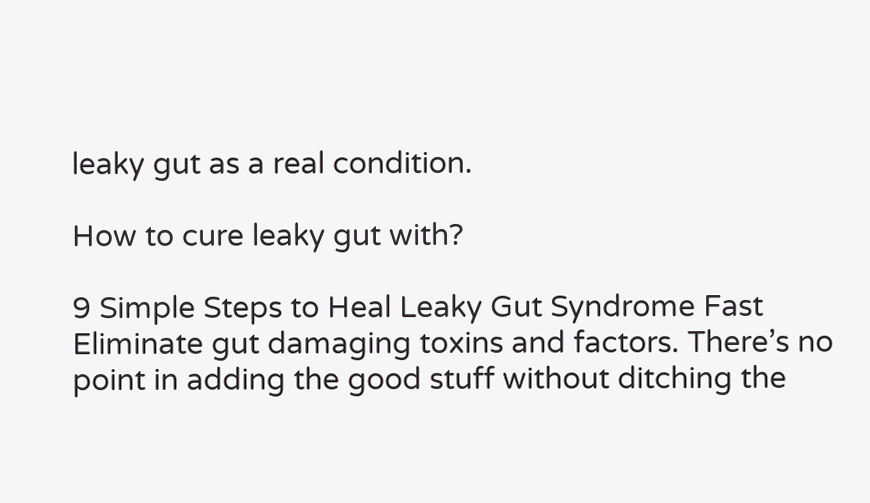leaky gut as a real condition.

How to cure leaky gut with?

9 Simple Steps to Heal Leaky Gut Syndrome Fast Eliminate gut damaging toxins and factors. There’s no point in adding the good stuff without ditching the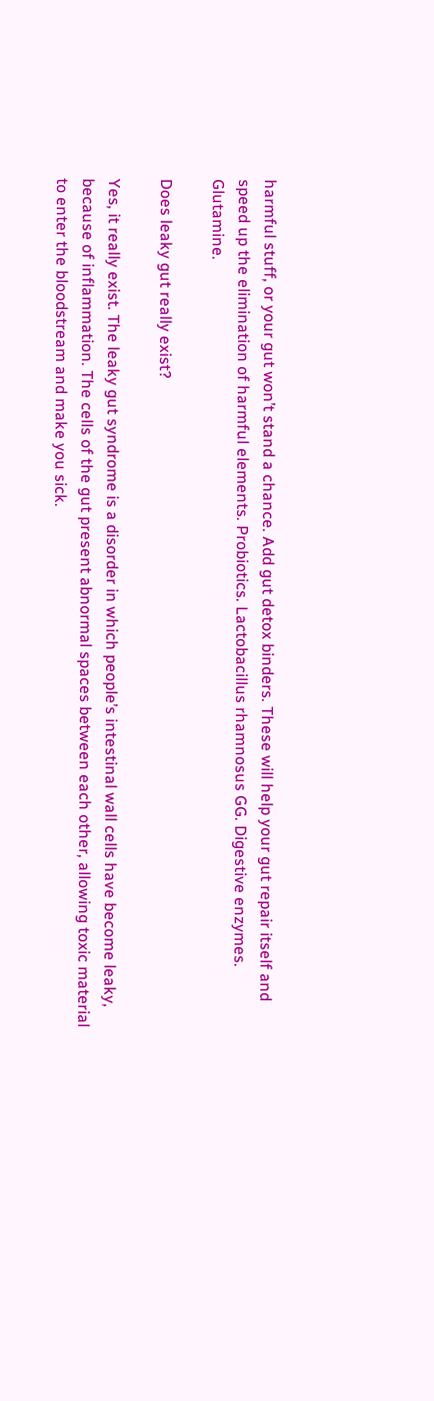harmful stuff, or your gut won’t stand a chance. Add gut detox binders. These will help your gut repair itself and speed up the elimination of harmful elements. Probiotics. Lactobacillus rhamnosus GG. Digestive enzymes. Glutamine.

Does leaky gut really exist?

Yes, it really exist. The leaky gut syndrome is a disorder in which people’s intestinal wall cells have become leaky, because of inflammation. The cells of the gut present abnormal spaces between each other, allowing toxic material to enter the bloodstream and make you sick.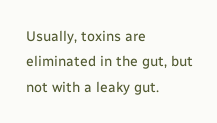Usually, toxins are eliminated in the gut, but not with a leaky gut.